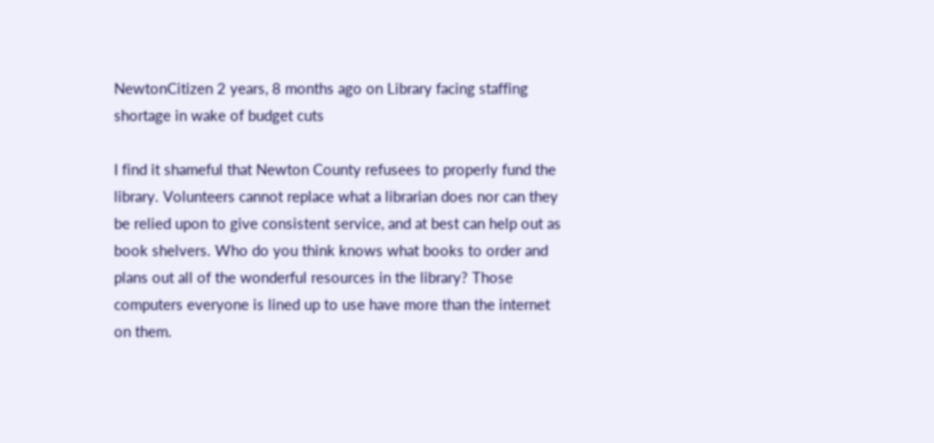NewtonCitizen 2 years, 8 months ago on Library facing staffing shortage in wake of budget cuts

I find it shameful that Newton County refusees to properly fund the library. Volunteers cannot replace what a librarian does nor can they be relied upon to give consistent service, and at best can help out as book shelvers. Who do you think knows what books to order and plans out all of the wonderful resources in the library? Those computers everyone is lined up to use have more than the internet on them.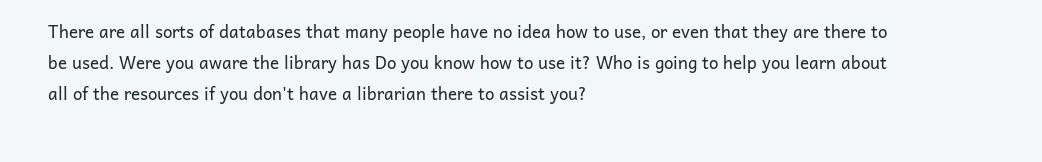There are all sorts of databases that many people have no idea how to use, or even that they are there to be used. Were you aware the library has Do you know how to use it? Who is going to help you learn about all of the resources if you don't have a librarian there to assist you?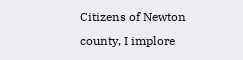Citizens of Newton county, I implore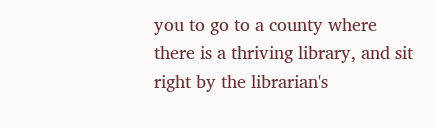you to go to a county where there is a thriving library, and sit right by the librarian's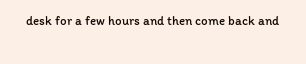desk for a few hours and then come back and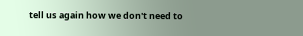tell us again how we don't need to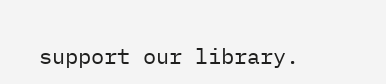support our library.